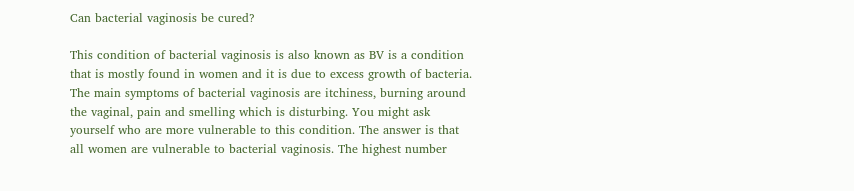Can bacterial vaginosis be cured?

This condition of bacterial vaginosis is also known as BV is a condition that is mostly found in women and it is due to excess growth of bacteria. The main symptoms of bacterial vaginosis are itchiness, burning around the vaginal, pain and smelling which is disturbing. You might ask yourself who are more vulnerable to this condition. The answer is that all women are vulnerable to bacterial vaginosis. The highest number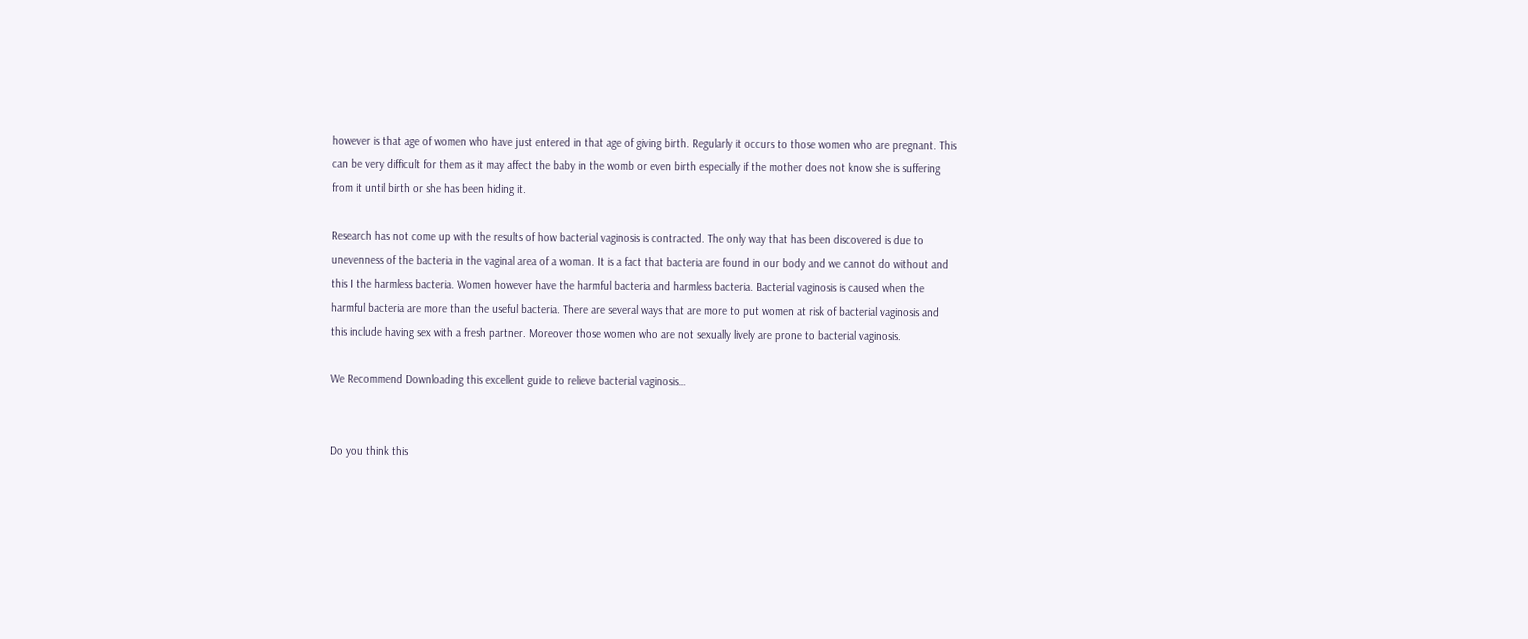however is that age of women who have just entered in that age of giving birth. Regularly it occurs to those women who are pregnant. This can be very difficult for them as it may affect the baby in the womb or even birth especially if the mother does not know she is suffering from it until birth or she has been hiding it.

Research has not come up with the results of how bacterial vaginosis is contracted. The only way that has been discovered is due to unevenness of the bacteria in the vaginal area of a woman. It is a fact that bacteria are found in our body and we cannot do without and this I the harmless bacteria. Women however have the harmful bacteria and harmless bacteria. Bacterial vaginosis is caused when the harmful bacteria are more than the useful bacteria. There are several ways that are more to put women at risk of bacterial vaginosis and this include having sex with a fresh partner. Moreover those women who are not sexually lively are prone to bacterial vaginosis.

We Recommend Downloading this excellent guide to relieve bacterial vaginosis…


Do you think this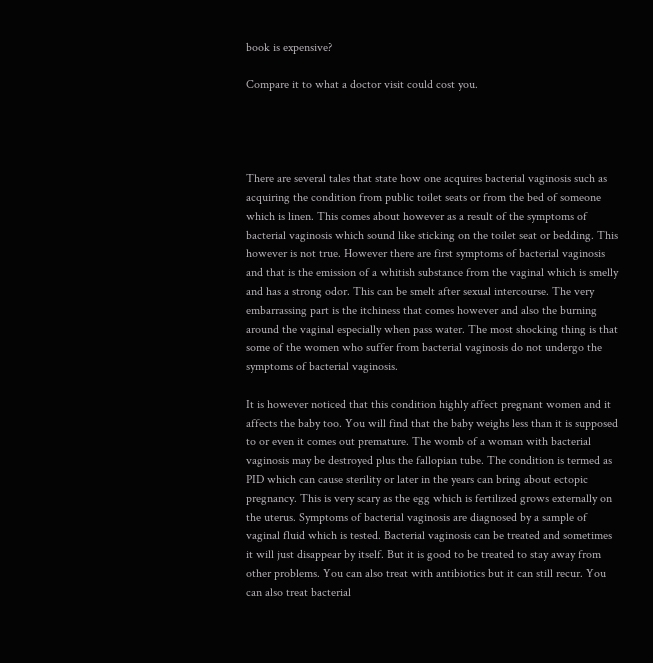book is expensive?

Compare it to what a doctor visit could cost you.




There are several tales that state how one acquires bacterial vaginosis such as acquiring the condition from public toilet seats or from the bed of someone which is linen. This comes about however as a result of the symptoms of bacterial vaginosis which sound like sticking on the toilet seat or bedding. This however is not true. However there are first symptoms of bacterial vaginosis and that is the emission of a whitish substance from the vaginal which is smelly and has a strong odor. This can be smelt after sexual intercourse. The very embarrassing part is the itchiness that comes however and also the burning around the vaginal especially when pass water. The most shocking thing is that some of the women who suffer from bacterial vaginosis do not undergo the symptoms of bacterial vaginosis.

It is however noticed that this condition highly affect pregnant women and it affects the baby too. You will find that the baby weighs less than it is supposed to or even it comes out premature. The womb of a woman with bacterial vaginosis may be destroyed plus the fallopian tube. The condition is termed as PID which can cause sterility or later in the years can bring about ectopic pregnancy. This is very scary as the egg which is fertilized grows externally on the uterus. Symptoms of bacterial vaginosis are diagnosed by a sample of vaginal fluid which is tested. Bacterial vaginosis can be treated and sometimes it will just disappear by itself. But it is good to be treated to stay away from other problems. You can also treat with antibiotics but it can still recur. You can also treat bacterial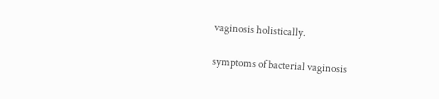vaginosis holistically.

symptoms of bacterial vaginosis